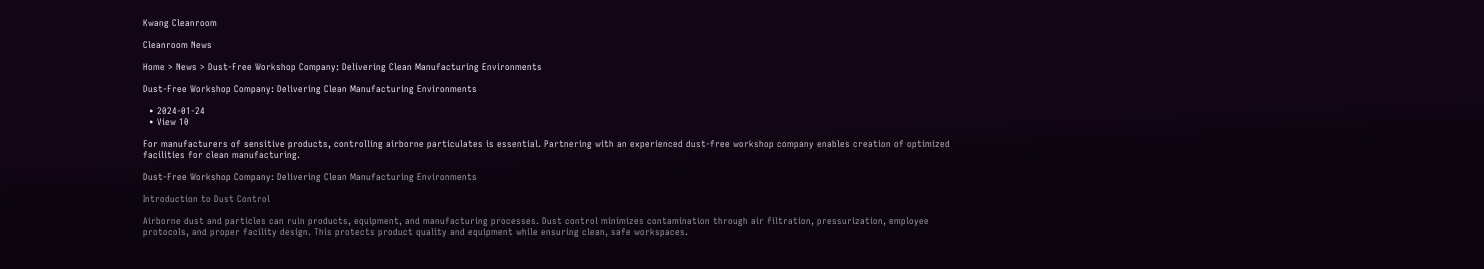Kwang Cleanroom

Cleanroom News

Home > News > Dust-Free Workshop Company: Delivering Clean Manufacturing Environments

Dust-Free Workshop Company: Delivering Clean Manufacturing Environments

  • 2024-01-24
  • View 10

For manufacturers of sensitive products, controlling airborne particulates is essential. Partnering with an experienced dust-free workshop company enables creation of optimized facilities for clean manufacturing.

Dust-Free Workshop Company: Delivering Clean Manufacturing Environments

Introduction to Dust Control

Airborne dust and particles can ruin products, equipment, and manufacturing processes. Dust control minimizes contamination through air filtration, pressurization, employee protocols, and proper facility design. This protects product quality and equipment while ensuring clean, safe workspaces.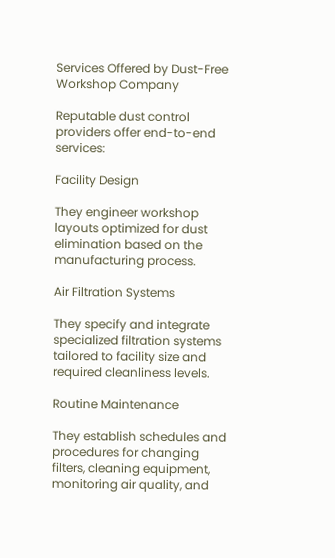Services Offered by Dust-Free Workshop Company

Reputable dust control providers offer end-to-end services:

Facility Design

They engineer workshop layouts optimized for dust elimination based on the manufacturing process.

Air Filtration Systems

They specify and integrate specialized filtration systems tailored to facility size and required cleanliness levels.

Routine Maintenance

They establish schedules and procedures for changing filters, cleaning equipment, monitoring air quality, and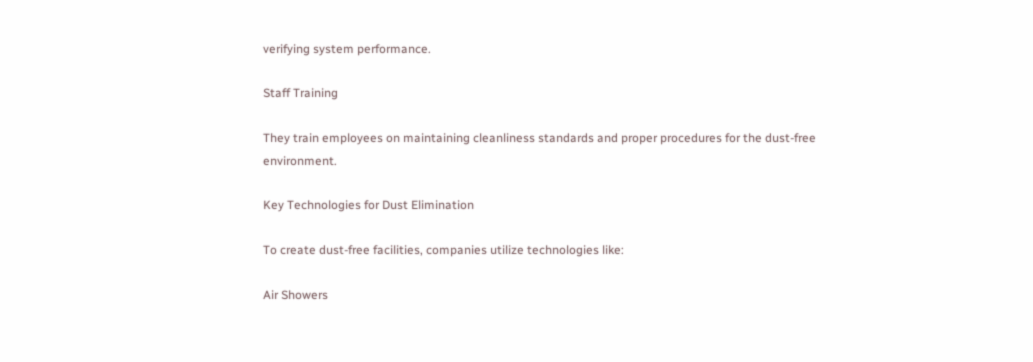verifying system performance.

Staff Training

They train employees on maintaining cleanliness standards and proper procedures for the dust-free environment.

Key Technologies for Dust Elimination

To create dust-free facilities, companies utilize technologies like:

Air Showers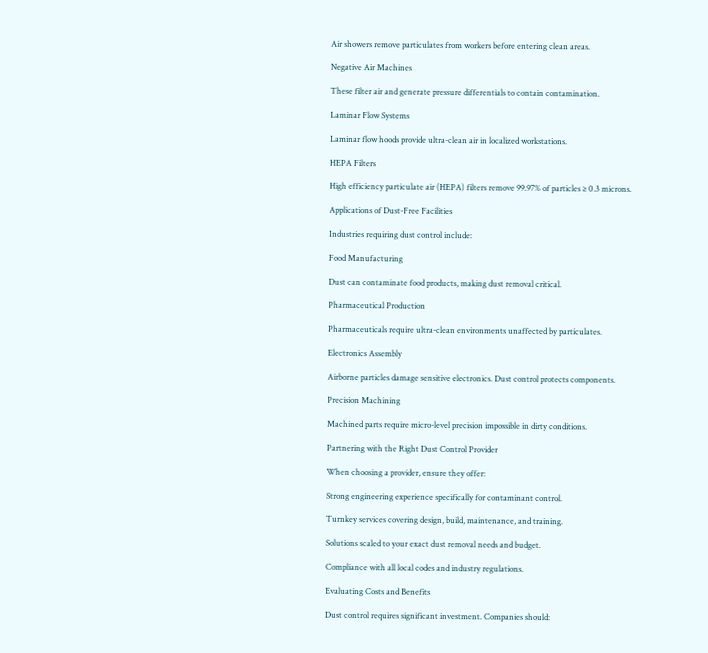Air showers remove particulates from workers before entering clean areas.

Negative Air Machines

These filter air and generate pressure differentials to contain contamination.

Laminar Flow Systems

Laminar flow hoods provide ultra-clean air in localized workstations.

HEPA Filters

High efficiency particulate air (HEPA) filters remove 99.97% of particles ≥ 0.3 microns.

Applications of Dust-Free Facilities

Industries requiring dust control include:

Food Manufacturing

Dust can contaminate food products, making dust removal critical.

Pharmaceutical Production

Pharmaceuticals require ultra-clean environments unaffected by particulates.

Electronics Assembly

Airborne particles damage sensitive electronics. Dust control protects components.

Precision Machining

Machined parts require micro-level precision impossible in dirty conditions.

Partnering with the Right Dust Control Provider

When choosing a provider, ensure they offer:

Strong engineering experience specifically for contaminant control.

Turnkey services covering design, build, maintenance, and training.

Solutions scaled to your exact dust removal needs and budget.

Compliance with all local codes and industry regulations.

Evaluating Costs and Benefits

Dust control requires significant investment. Companies should: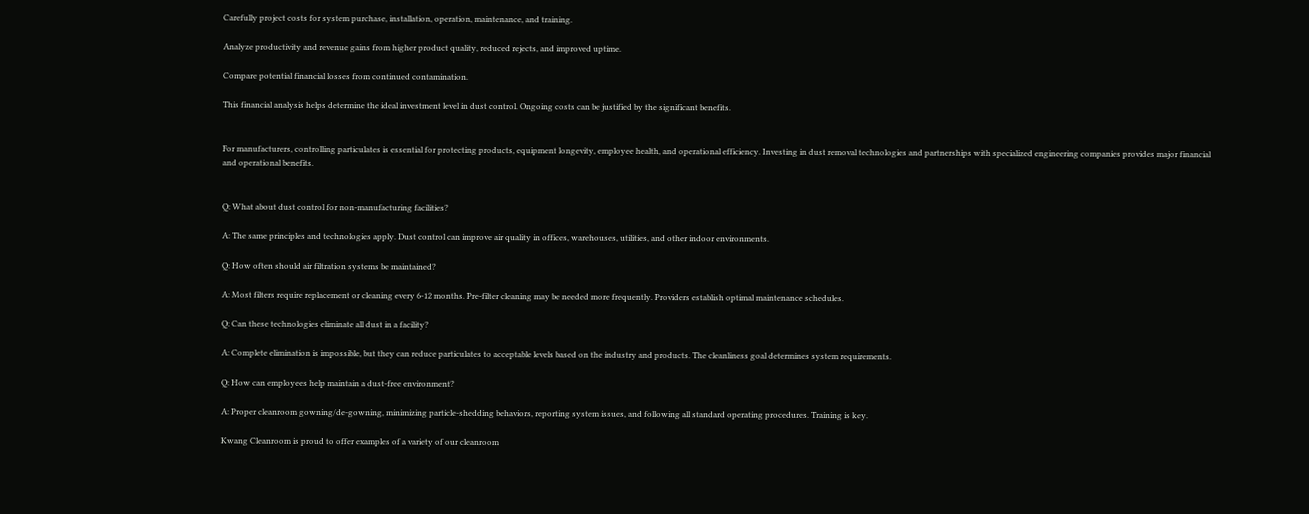Carefully project costs for system purchase, installation, operation, maintenance, and training.

Analyze productivity and revenue gains from higher product quality, reduced rejects, and improved uptime.

Compare potential financial losses from continued contamination.

This financial analysis helps determine the ideal investment level in dust control. Ongoing costs can be justified by the significant benefits.


For manufacturers, controlling particulates is essential for protecting products, equipment longevity, employee health, and operational efficiency. Investing in dust removal technologies and partnerships with specialized engineering companies provides major financial and operational benefits.


Q: What about dust control for non-manufacturing facilities?

A: The same principles and technologies apply. Dust control can improve air quality in offices, warehouses, utilities, and other indoor environments.

Q: How often should air filtration systems be maintained?

A: Most filters require replacement or cleaning every 6-12 months. Pre-filter cleaning may be needed more frequently. Providers establish optimal maintenance schedules.

Q: Can these technologies eliminate all dust in a facility?

A: Complete elimination is impossible, but they can reduce particulates to acceptable levels based on the industry and products. The cleanliness goal determines system requirements.

Q: How can employees help maintain a dust-free environment?

A: Proper cleanroom gowning/de-gowning, minimizing particle-shedding behaviors, reporting system issues, and following all standard operating procedures. Training is key.

Kwang Cleanroom is proud to offer examples of a variety of our cleanroom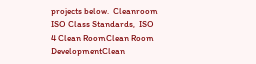projects below.  Cleanroom ISO Class Standards,  ISO 4 Clean RoomClean Room DevelopmentClean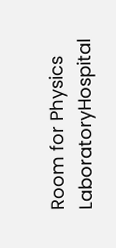Room for Physics LaboratoryHospital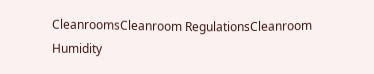CleanroomsCleanroom RegulationsCleanroom Humidity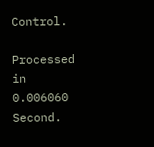Control.

Processed in 0.006060 Second.